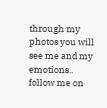through my photos you will see me and my emotions.. follow me on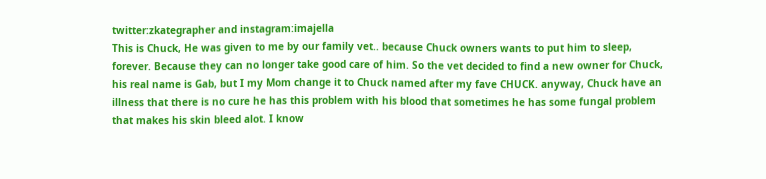twitter:zkategrapher and instagram:imajella
This is Chuck, He was given to me by our family vet.. because Chuck owners wants to put him to sleep, forever. Because they can no longer take good care of him. So the vet decided to find a new owner for Chuck, his real name is Gab, but I my Mom change it to Chuck named after my fave CHUCK. anyway, Chuck have an illness that there is no cure he has this problem with his blood that sometimes he has some fungal problem that makes his skin bleed alot. I know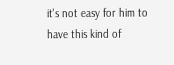it's not easy for him to have this kind of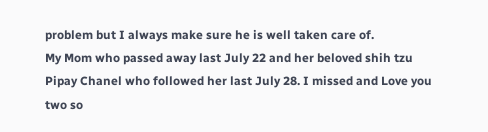problem but I always make sure he is well taken care of.
My Mom who passed away last July 22 and her beloved shih tzu Pipay Chanel who followed her last July 28. I missed and Love you two so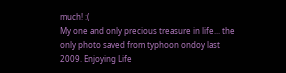much! :(
My one and only precious treasure in life... the only photo saved from typhoon ondoy last 2009. Enjoying Life